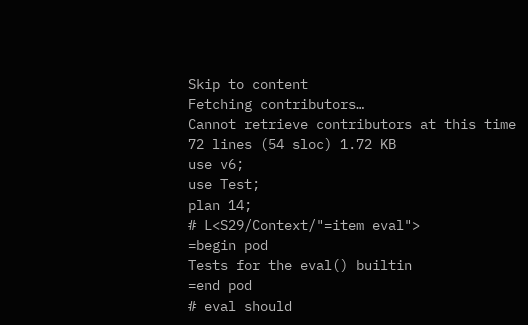Skip to content
Fetching contributors…
Cannot retrieve contributors at this time
72 lines (54 sloc) 1.72 KB
use v6;
use Test;
plan 14;
# L<S29/Context/"=item eval">
=begin pod
Tests for the eval() builtin
=end pod
# eval should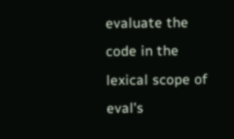evaluate the code in the lexical scope of eval's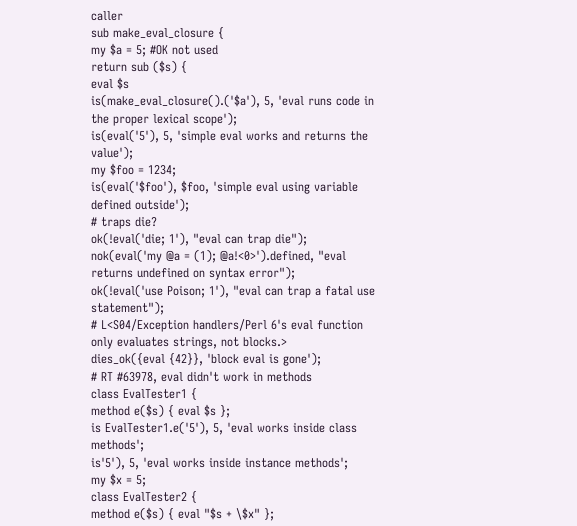caller
sub make_eval_closure {
my $a = 5; #OK not used
return sub ($s) {
eval $s
is(make_eval_closure().('$a'), 5, 'eval runs code in the proper lexical scope');
is(eval('5'), 5, 'simple eval works and returns the value');
my $foo = 1234;
is(eval('$foo'), $foo, 'simple eval using variable defined outside');
# traps die?
ok(!eval('die; 1'), "eval can trap die");
nok(eval('my @a = (1); @a!<0>').defined, "eval returns undefined on syntax error");
ok(!eval('use Poison; 1'), "eval can trap a fatal use statement");
# L<S04/Exception handlers/Perl 6's eval function only evaluates strings, not blocks.>
dies_ok({eval {42}}, 'block eval is gone');
# RT #63978, eval didn't work in methods
class EvalTester1 {
method e($s) { eval $s };
is EvalTester1.e('5'), 5, 'eval works inside class methods';
is'5'), 5, 'eval works inside instance methods';
my $x = 5;
class EvalTester2 {
method e($s) { eval "$s + \$x" };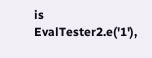is EvalTester2.e('1'),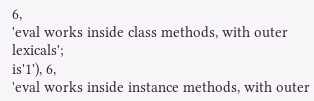6,
'eval works inside class methods, with outer lexicals';
is'1'), 6,
'eval works inside instance methods, with outer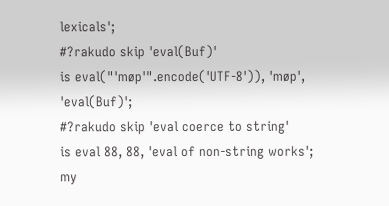lexicals';
#?rakudo skip 'eval(Buf)'
is eval("'møp'".encode('UTF-8')), 'møp', 'eval(Buf)';
#?rakudo skip 'eval coerce to string'
is eval 88, 88, 'eval of non-string works';
my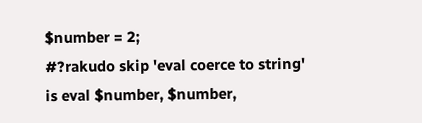$number = 2;
#?rakudo skip 'eval coerce to string'
is eval $number, $number,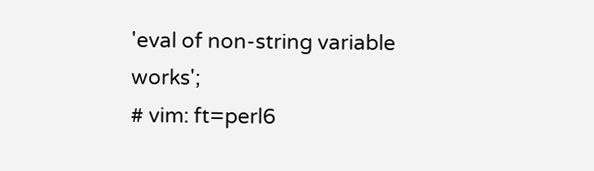'eval of non-string variable works';
# vim: ft=perl6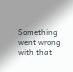Something went wrong with that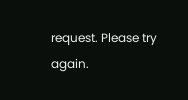request. Please try again.